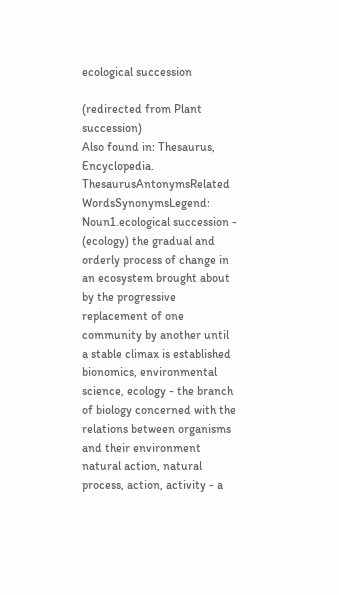ecological succession

(redirected from Plant succession)
Also found in: Thesaurus, Encyclopedia.
ThesaurusAntonymsRelated WordsSynonymsLegend:
Noun1.ecological succession - (ecology) the gradual and orderly process of change in an ecosystem brought about by the progressive replacement of one community by another until a stable climax is established
bionomics, environmental science, ecology - the branch of biology concerned with the relations between organisms and their environment
natural action, natural process, action, activity - a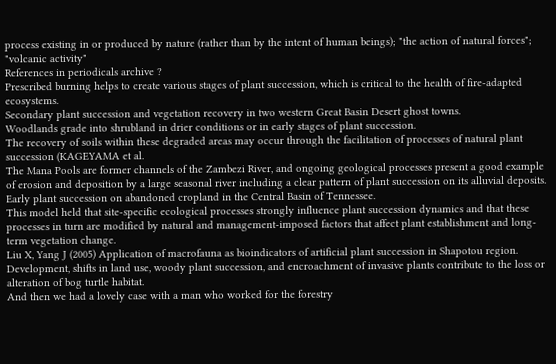process existing in or produced by nature (rather than by the intent of human beings); "the action of natural forces"; "volcanic activity"
References in periodicals archive ?
Prescribed burning helps to create various stages of plant succession, which is critical to the health of fire-adapted ecosystems.
Secondary plant succession and vegetation recovery in two western Great Basin Desert ghost towns.
Woodlands grade into shrubland in drier conditions or in early stages of plant succession.
The recovery of soils within these degraded areas may occur through the facilitation of processes of natural plant succession (KAGEYAMA et al.
The Mana Pools are former channels of the Zambezi River, and ongoing geological processes present a good example of erosion and deposition by a large seasonal river including a clear pattern of plant succession on its alluvial deposits.
Early plant succession on abandoned cropland in the Central Basin of Tennessee.
This model held that site-specific ecological processes strongly influence plant succession dynamics and that these processes in turn are modified by natural and management-imposed factors that affect plant establishment and long-term vegetation change.
Liu X, Yang J (2005) Application of macrofauna as bioindicators of artificial plant succession in Shapotou region.
Development, shifts in land use, woody plant succession, and encroachment of invasive plants contribute to the loss or alteration of bog turtle habitat.
And then we had a lovely case with a man who worked for the forestry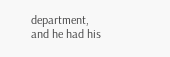department, and he had his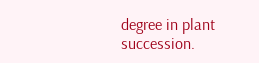degree in plant succession.